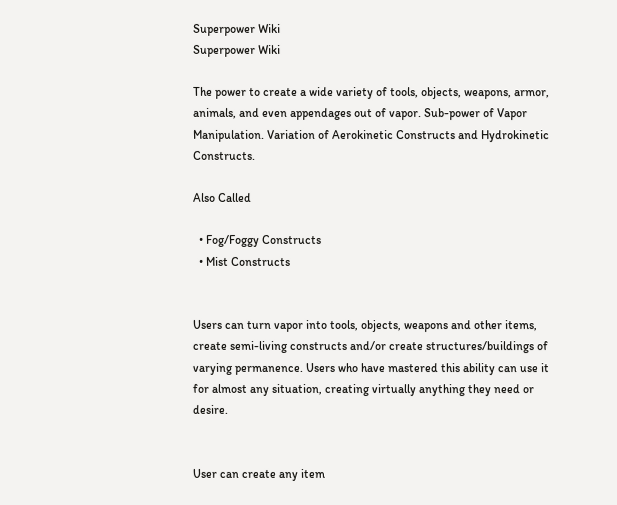Superpower Wiki
Superpower Wiki

The power to create a wide variety of tools, objects, weapons, armor, animals, and even appendages out of vapor. Sub-power of Vapor Manipulation. Variation of Aerokinetic Constructs and Hydrokinetic Constructs.

Also Called

  • Fog/Foggy Constructs
  • Mist Constructs


Users can turn vapor into tools, objects, weapons and other items, create semi-living constructs and/or create structures/buildings of varying permanence. Users who have mastered this ability can use it for almost any situation, creating virtually anything they need or desire.


User can create any item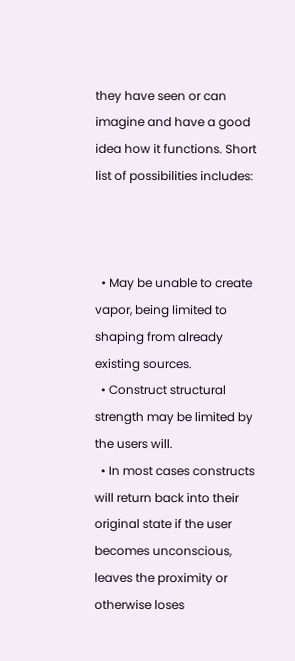they have seen or can imagine and have a good idea how it functions. Short list of possibilities includes:



  • May be unable to create vapor, being limited to shaping from already existing sources.
  • Construct structural strength may be limited by the users will.
  • In most cases constructs will return back into their original state if the user becomes unconscious, leaves the proximity or otherwise loses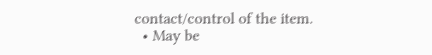contact/control of the item.
  • May be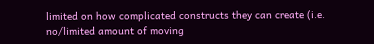limited on how complicated constructs they can create (i.e. no/limited amount of moving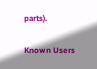parts).

Known Users